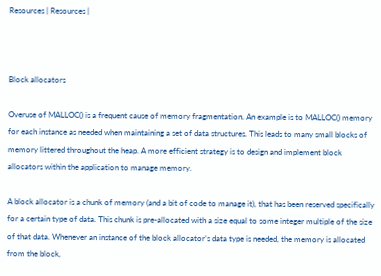Resources | Resources |



Block allocators

Overuse of MALLOC() is a frequent cause of memory fragmentation. An example is to MALLOC() memory for each instance as needed when maintaining a set of data structures. This leads to many small blocks of memory littered throughout the heap. A more efficient strategy is to design and implement block allocators within the application to manage memory.

A block allocator is a chunk of memory (and a bit of code to manage it), that has been reserved specifically for a certain type of data. This chunk is pre-allocated with a size equal to some integer multiple of the size of that data. Whenever an instance of the block allocator’s data type is needed, the memory is allocated from the block,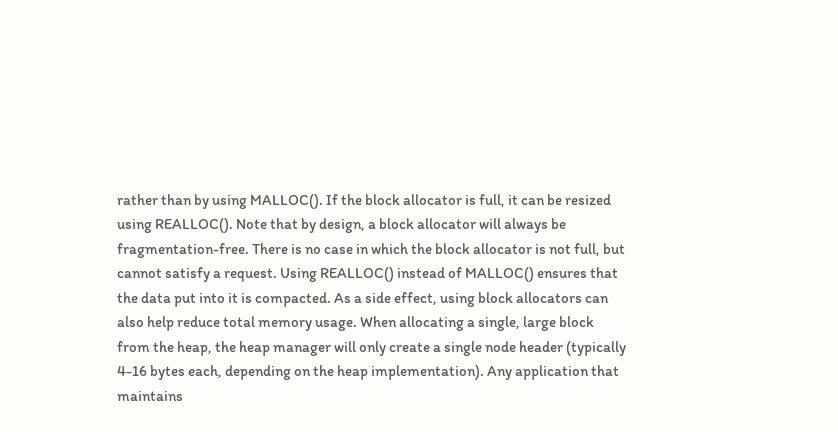rather than by using MALLOC(). If the block allocator is full, it can be resized using REALLOC(). Note that by design, a block allocator will always be fragmentation-free. There is no case in which the block allocator is not full, but cannot satisfy a request. Using REALLOC() instead of MALLOC() ensures that the data put into it is compacted. As a side effect, using block allocators can also help reduce total memory usage. When allocating a single, large block from the heap, the heap manager will only create a single node header (typically 4-16 bytes each, depending on the heap implementation). Any application that maintains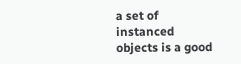a set of instanced objects is a good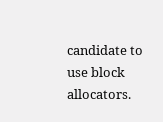candidate to use block allocators.